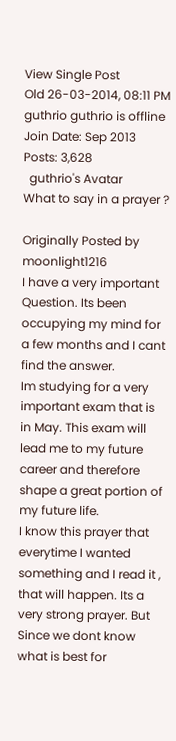View Single Post
Old 26-03-2014, 08:11 PM
guthrio guthrio is offline
Join Date: Sep 2013
Posts: 3,628
  guthrio's Avatar
What to say in a prayer ?

Originally Posted by moonlight1216
I have a very important Question. Its been occupying my mind for a few months and I cant find the answer.
Im studying for a very important exam that is in May. This exam will lead me to my future career and therefore shape a great portion of my future life.
I know this prayer that everytime I wanted something and I read it , that will happen. Its a very strong prayer. But Since we dont know what is best for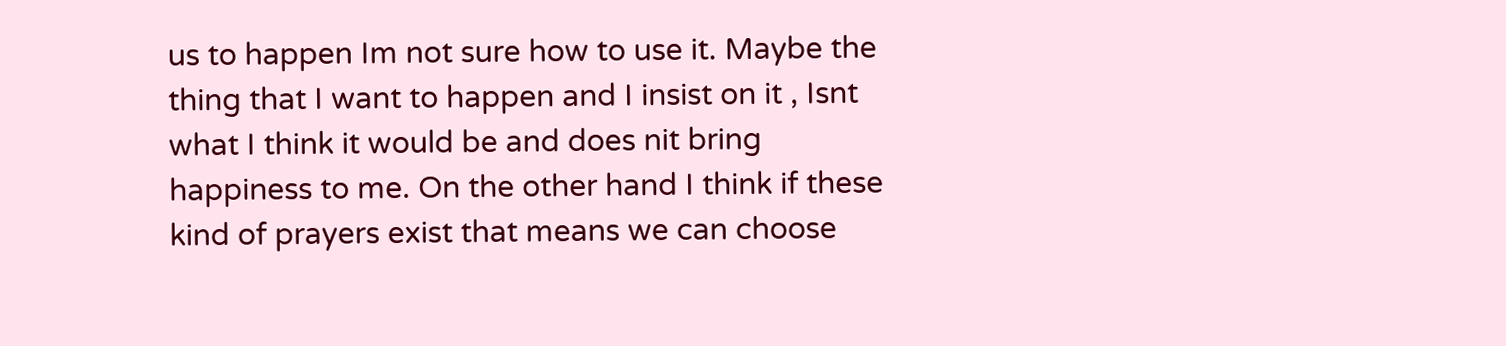us to happen Im not sure how to use it. Maybe the thing that I want to happen and I insist on it , Isnt what I think it would be and does nit bring happiness to me. On the other hand I think if these kind of prayers exist that means we can choose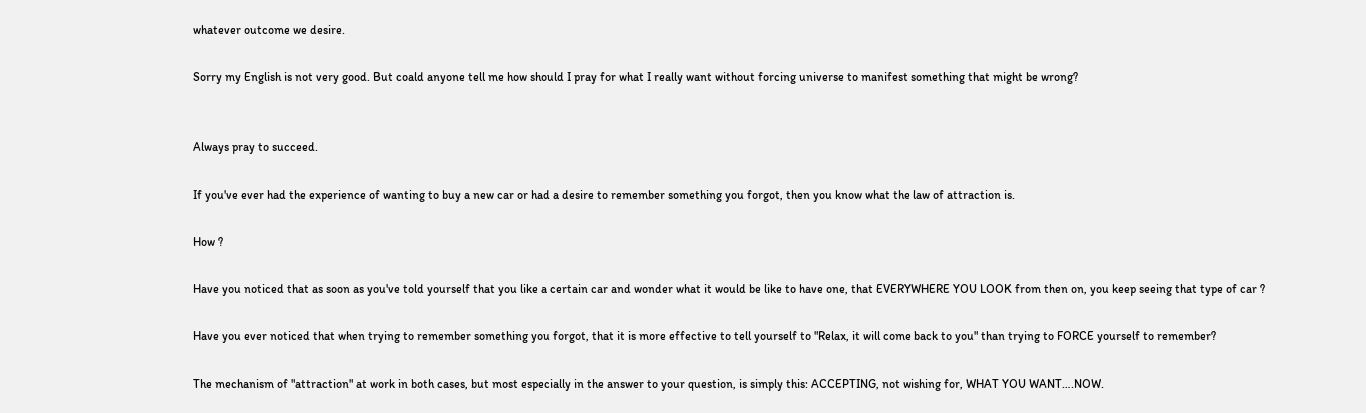whatever outcome we desire.

Sorry my English is not very good. But coald anyone tell me how should I pray for what I really want without forcing universe to manifest something that might be wrong?


Always pray to succeed.

If you've ever had the experience of wanting to buy a new car or had a desire to remember something you forgot, then you know what the law of attraction is.

How ?

Have you noticed that as soon as you've told yourself that you like a certain car and wonder what it would be like to have one, that EVERYWHERE YOU LOOK from then on, you keep seeing that type of car ?

Have you ever noticed that when trying to remember something you forgot, that it is more effective to tell yourself to "Relax, it will come back to you" than trying to FORCE yourself to remember?

The mechanism of "attraction" at work in both cases, but most especially in the answer to your question, is simply this: ACCEPTING, not wishing for, WHAT YOU WANT….NOW.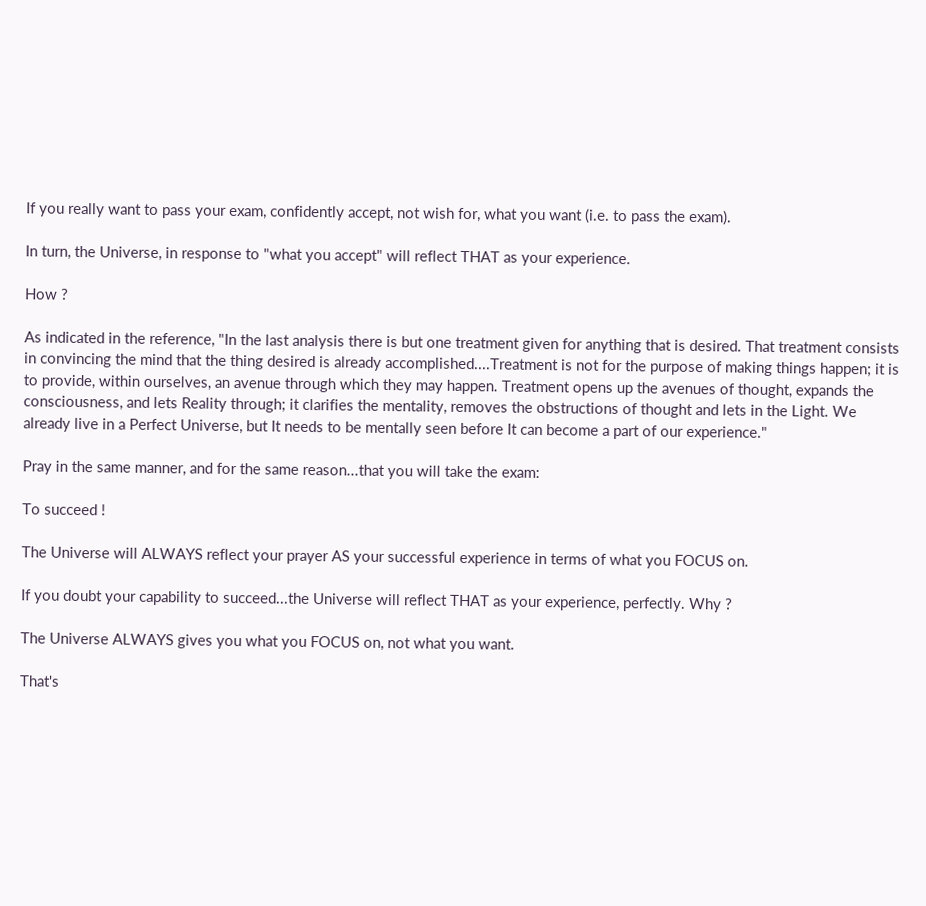If you really want to pass your exam, confidently accept, not wish for, what you want (i.e. to pass the exam).

In turn, the Universe, in response to "what you accept" will reflect THAT as your experience.

How ?

As indicated in the reference, "In the last analysis there is but one treatment given for anything that is desired. That treatment consists in convincing the mind that the thing desired is already accomplished....Treatment is not for the purpose of making things happen; it is to provide, within ourselves, an avenue through which they may happen. Treatment opens up the avenues of thought, expands the consciousness, and lets Reality through; it clarifies the mentality, removes the obstructions of thought and lets in the Light. We already live in a Perfect Universe, but It needs to be mentally seen before It can become a part of our experience."

Pray in the same manner, and for the same reason...that you will take the exam:

To succeed !

The Universe will ALWAYS reflect your prayer AS your successful experience in terms of what you FOCUS on.

If you doubt your capability to succeed...the Universe will reflect THAT as your experience, perfectly. Why ?

The Universe ALWAYS gives you what you FOCUS on, not what you want.

That's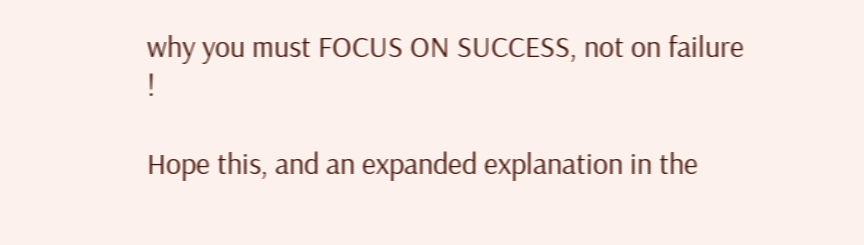why you must FOCUS ON SUCCESS, not on failure !

Hope this, and an expanded explanation in the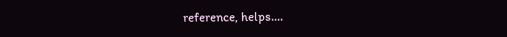reference, helps....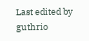Last edited by guthrio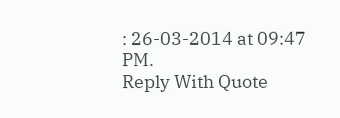: 26-03-2014 at 09:47 PM.
Reply With Quote